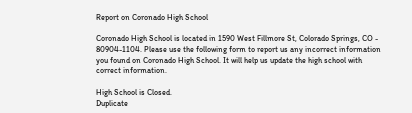Report on Coronado High School

Coronado High School is located in 1590 West Fillmore St, Colorado Springs, CO - 80904-1104. Please use the following form to report us any incorrect information you found on Coronado High School. It will help us update the high school with correct information.

High School is Closed.
Duplicate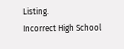Listing.
Incorrect High School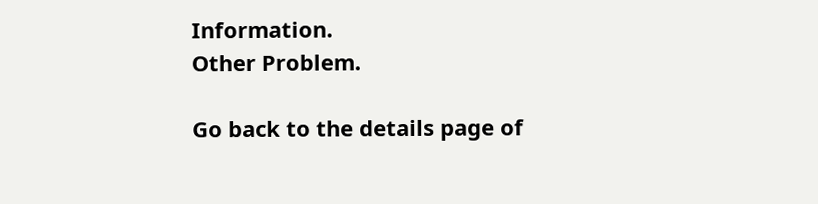Information.
Other Problem.

Go back to the details page of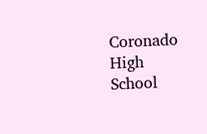Coronado High School